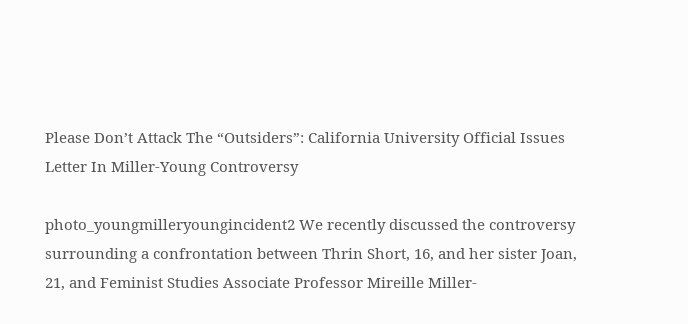Please Don’t Attack The “Outsiders”: California University Official Issues Letter In Miller-Young Controversy

photo_youngmilleryoungincident2 We recently discussed the controversy surrounding a confrontation between Thrin Short, 16, and her sister Joan, 21, and Feminist Studies Associate Professor Mireille Miller-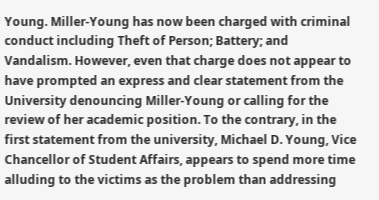Young. Miller-Young has now been charged with criminal conduct including Theft of Person; Battery; and Vandalism. However, even that charge does not appear to have prompted an express and clear statement from the University denouncing Miller-Young or calling for the review of her academic position. To the contrary, in the first statement from the university, Michael D. Young, Vice Chancellor of Student Affairs, appears to spend more time alluding to the victims as the problem than addressing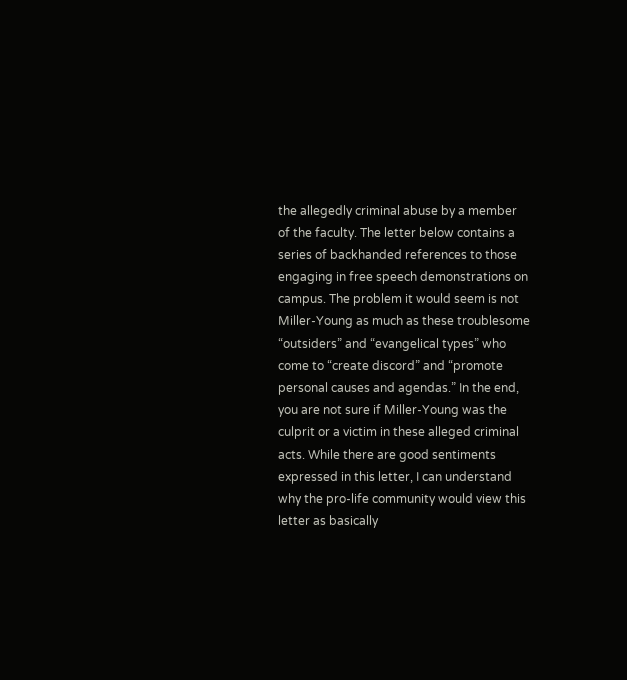the allegedly criminal abuse by a member of the faculty. The letter below contains a series of backhanded references to those engaging in free speech demonstrations on campus. The problem it would seem is not Miller-Young as much as these troublesome “outsiders” and “evangelical types” who come to “create discord” and “promote personal causes and agendas.” In the end, you are not sure if Miller-Young was the culprit or a victim in these alleged criminal acts. While there are good sentiments expressed in this letter, I can understand why the pro-life community would view this letter as basically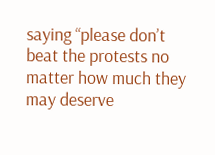saying “please don’t beat the protests no matter how much they may deserve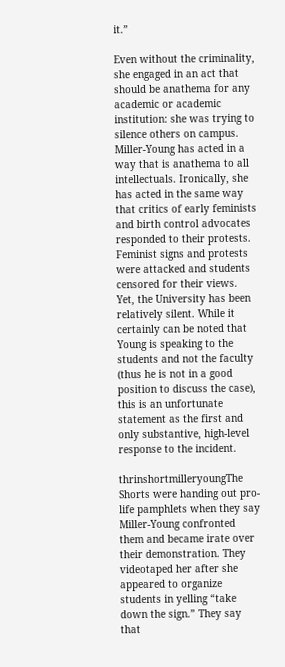it.”

Even without the criminality, she engaged in an act that should be anathema for any academic or academic institution: she was trying to silence others on campus. Miller-Young has acted in a way that is anathema to all intellectuals. Ironically, she has acted in the same way that critics of early feminists and birth control advocates responded to their protests. Feminist signs and protests were attacked and students censored for their views. Yet, the University has been relatively silent. While it certainly can be noted that Young is speaking to the students and not the faculty (thus he is not in a good position to discuss the case), this is an unfortunate statement as the first and only substantive, high-level response to the incident.

thrinshortmilleryoungThe Shorts were handing out pro-life pamphlets when they say Miller-Young confronted them and became irate over their demonstration. They videotaped her after she appeared to organize students in yelling “take down the sign.” They say that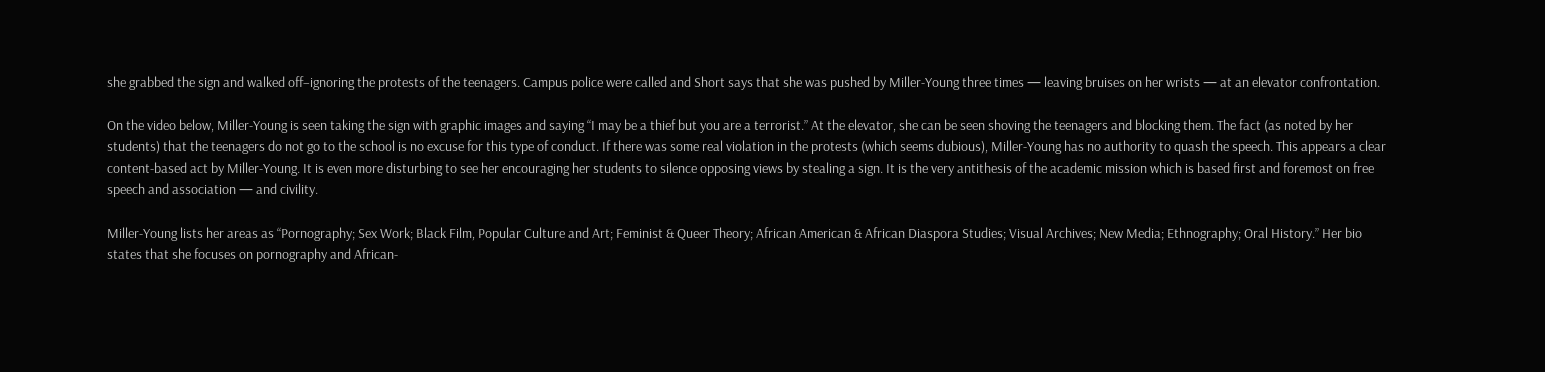she grabbed the sign and walked off–ignoring the protests of the teenagers. Campus police were called and Short says that she was pushed by Miller-Young three times — leaving bruises on her wrists — at an elevator confrontation.

On the video below, Miller-Young is seen taking the sign with graphic images and saying “I may be a thief but you are a terrorist.” At the elevator, she can be seen shoving the teenagers and blocking them. The fact (as noted by her students) that the teenagers do not go to the school is no excuse for this type of conduct. If there was some real violation in the protests (which seems dubious), Miller-Young has no authority to quash the speech. This appears a clear content-based act by Miller-Young. It is even more disturbing to see her encouraging her students to silence opposing views by stealing a sign. It is the very antithesis of the academic mission which is based first and foremost on free speech and association — and civility.

Miller-Young lists her areas as “Pornography; Sex Work; Black Film, Popular Culture and Art; Feminist & Queer Theory; African American & African Diaspora Studies; Visual Archives; New Media; Ethnography; Oral History.” Her bio states that she focuses on pornography and African-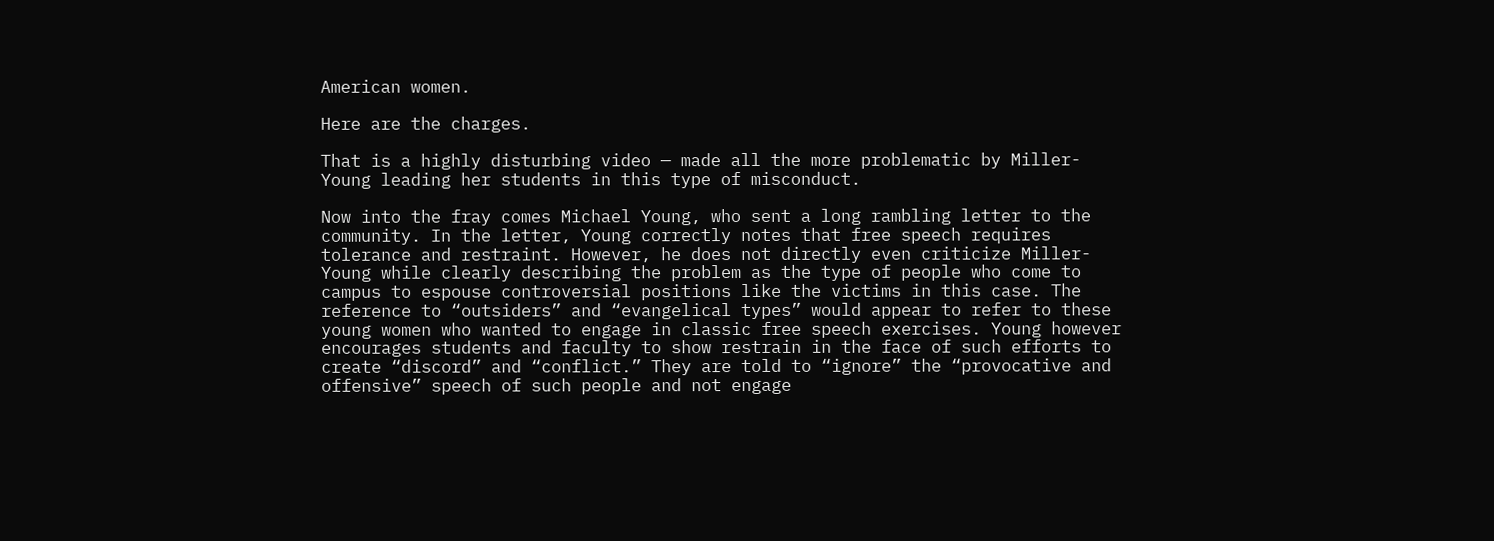American women.

Here are the charges.

That is a highly disturbing video — made all the more problematic by Miller-Young leading her students in this type of misconduct.

Now into the fray comes Michael Young, who sent a long rambling letter to the community. In the letter, Young correctly notes that free speech requires tolerance and restraint. However, he does not directly even criticize Miller-Young while clearly describing the problem as the type of people who come to campus to espouse controversial positions like the victims in this case. The reference to “outsiders” and “evangelical types” would appear to refer to these young women who wanted to engage in classic free speech exercises. Young however encourages students and faculty to show restrain in the face of such efforts to create “discord” and “conflict.” They are told to “ignore” the “provocative and offensive” speech of such people and not engage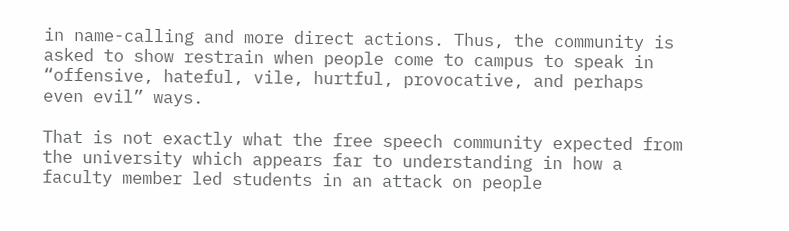in name-calling and more direct actions. Thus, the community is asked to show restrain when people come to campus to speak in “offensive, hateful, vile, hurtful, provocative, and perhaps even evil” ways.

That is not exactly what the free speech community expected from the university which appears far to understanding in how a faculty member led students in an attack on people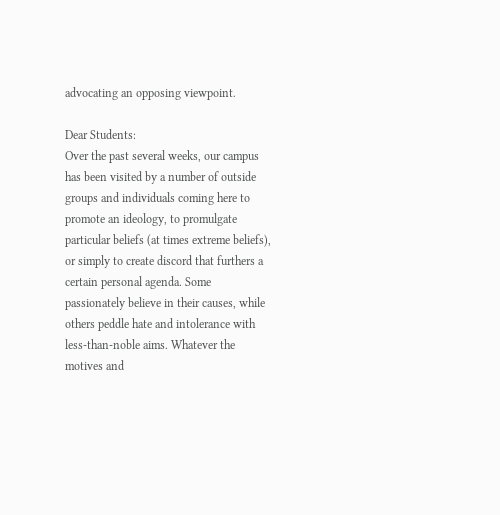advocating an opposing viewpoint.

Dear Students:
Over the past several weeks, our campus has been visited by a number of outside groups and individuals coming here to promote an ideology, to promulgate particular beliefs (at times extreme beliefs), or simply to create discord that furthers a certain personal agenda. Some passionately believe in their causes, while others peddle hate and intolerance with less-than-noble aims. Whatever the motives and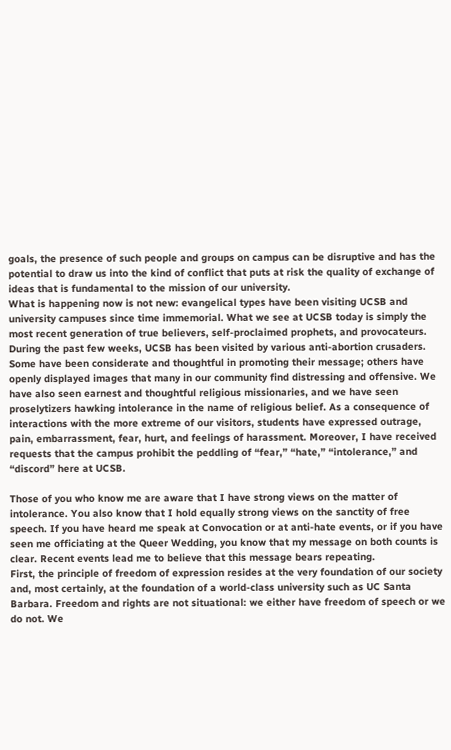goals, the presence of such people and groups on campus can be disruptive and has the potential to draw us into the kind of conflict that puts at risk the quality of exchange of ideas that is fundamental to the mission of our university.
What is happening now is not new: evangelical types have been visiting UCSB and university campuses since time immemorial. What we see at UCSB today is simply the most recent generation of true believers, self-proclaimed prophets, and provocateurs. During the past few weeks, UCSB has been visited by various anti-abortion crusaders. Some have been considerate and thoughtful in promoting their message; others have openly displayed images that many in our community find distressing and offensive. We have also seen earnest and thoughtful religious missionaries, and we have seen proselytizers hawking intolerance in the name of religious belief. As a consequence of interactions with the more extreme of our visitors, students have expressed outrage, pain, embarrassment, fear, hurt, and feelings of harassment. Moreover, I have received requests that the campus prohibit the peddling of “fear,” “hate,” “intolerance,” and “discord” here at UCSB.

Those of you who know me are aware that I have strong views on the matter of intolerance. You also know that I hold equally strong views on the sanctity of free speech. If you have heard me speak at Convocation or at anti-hate events, or if you have seen me officiating at the Queer Wedding, you know that my message on both counts is clear. Recent events lead me to believe that this message bears repeating.
First, the principle of freedom of expression resides at the very foundation of our society and, most certainly, at the foundation of a world-class university such as UC Santa Barbara. Freedom and rights are not situational: we either have freedom of speech or we do not. We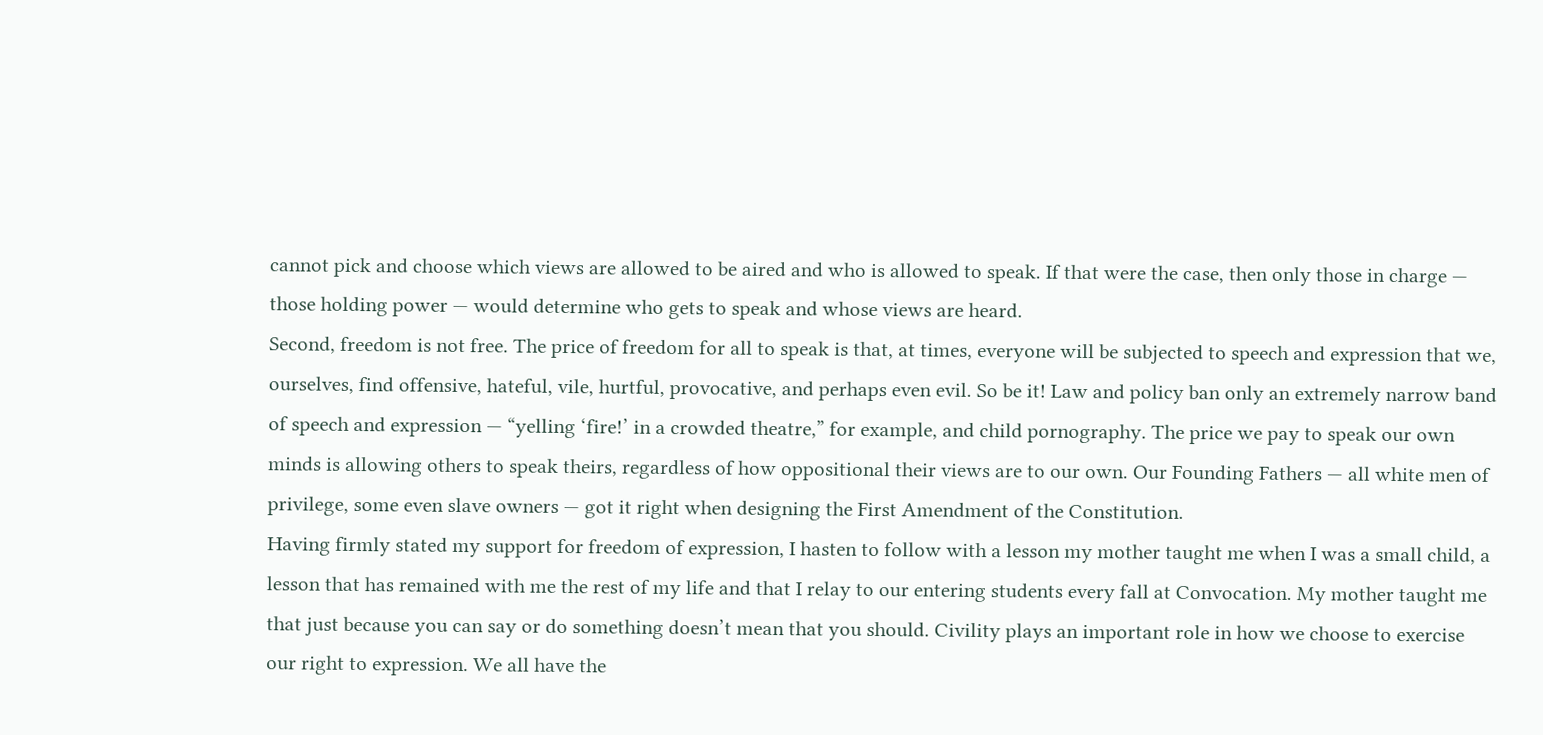cannot pick and choose which views are allowed to be aired and who is allowed to speak. If that were the case, then only those in charge — those holding power — would determine who gets to speak and whose views are heard.
Second, freedom is not free. The price of freedom for all to speak is that, at times, everyone will be subjected to speech and expression that we, ourselves, find offensive, hateful, vile, hurtful, provocative, and perhaps even evil. So be it! Law and policy ban only an extremely narrow band of speech and expression — “yelling ‘fire!’ in a crowded theatre,” for example, and child pornography. The price we pay to speak our own minds is allowing others to speak theirs, regardless of how oppositional their views are to our own. Our Founding Fathers — all white men of privilege, some even slave owners — got it right when designing the First Amendment of the Constitution.
Having firmly stated my support for freedom of expression, I hasten to follow with a lesson my mother taught me when I was a small child, a lesson that has remained with me the rest of my life and that I relay to our entering students every fall at Convocation. My mother taught me that just because you can say or do something doesn’t mean that you should. Civility plays an important role in how we choose to exercise our right to expression. We all have the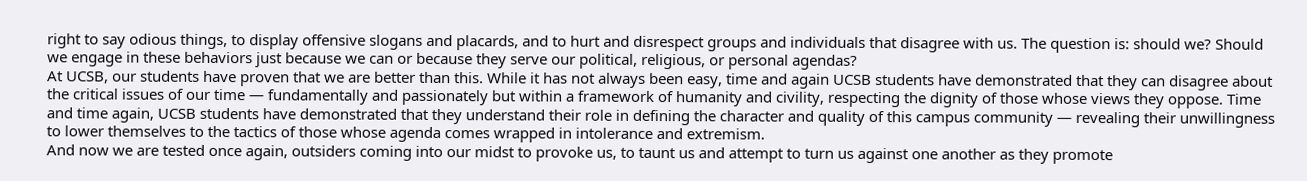right to say odious things, to display offensive slogans and placards, and to hurt and disrespect groups and individuals that disagree with us. The question is: should we? Should we engage in these behaviors just because we can or because they serve our political, religious, or personal agendas?
At UCSB, our students have proven that we are better than this. While it has not always been easy, time and again UCSB students have demonstrated that they can disagree about the critical issues of our time — fundamentally and passionately but within a framework of humanity and civility, respecting the dignity of those whose views they oppose. Time and time again, UCSB students have demonstrated that they understand their role in defining the character and quality of this campus community — revealing their unwillingness to lower themselves to the tactics of those whose agenda comes wrapped in intolerance and extremism.
And now we are tested once again, outsiders coming into our midst to provoke us, to taunt us and attempt to turn us against one another as they promote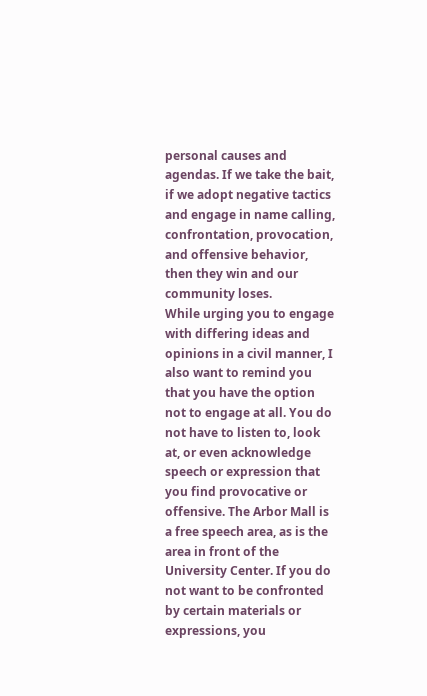personal causes and agendas. If we take the bait, if we adopt negative tactics and engage in name calling, confrontation, provocation, and offensive behavior, then they win and our community loses.
While urging you to engage with differing ideas and opinions in a civil manner, I also want to remind you that you have the option not to engage at all. You do not have to listen to, look at, or even acknowledge speech or expression that you find provocative or offensive. The Arbor Mall is a free speech area, as is the area in front of the University Center. If you do not want to be confronted by certain materials or expressions, you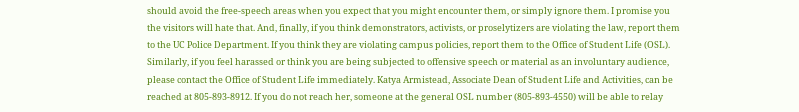should avoid the free-speech areas when you expect that you might encounter them, or simply ignore them. I promise you the visitors will hate that. And, finally, if you think demonstrators, activists, or proselytizers are violating the law, report them to the UC Police Department. If you think they are violating campus policies, report them to the Office of Student Life (OSL). Similarly, if you feel harassed or think you are being subjected to offensive speech or material as an involuntary audience, please contact the Office of Student Life immediately. Katya Armistead, Associate Dean of Student Life and Activities, can be reached at 805-893-8912. If you do not reach her, someone at the general OSL number (805-893-4550) will be able to relay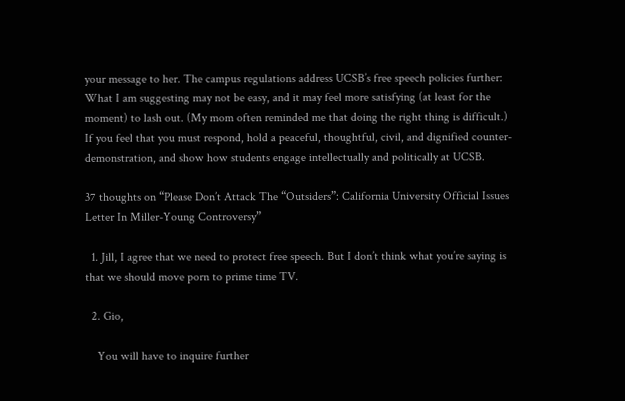your message to her. The campus regulations address UCSB’s free speech policies further:
What I am suggesting may not be easy, and it may feel more satisfying (at least for the moment) to lash out. (My mom often reminded me that doing the right thing is difficult.) If you feel that you must respond, hold a peaceful, thoughtful, civil, and dignified counter-demonstration, and show how students engage intellectually and politically at UCSB.

37 thoughts on “Please Don’t Attack The “Outsiders”: California University Official Issues Letter In Miller-Young Controversy”

  1. Jill, I agree that we need to protect free speech. But I don’t think what you’re saying is that we should move porn to prime time TV.

  2. Gio,

    You will have to inquire further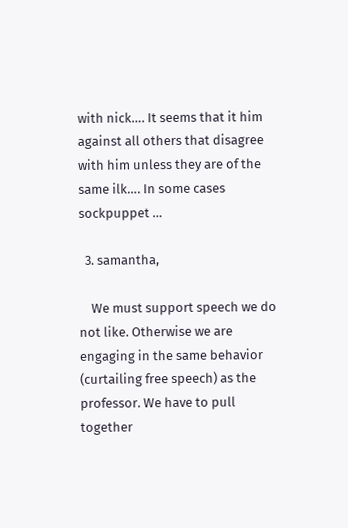with nick…. It seems that it him against all others that disagree with him unless they are of the same ilk…. In some cases sockpuppet …

  3. samantha,

    We must support speech we do not like. Otherwise we are engaging in the same behavior (curtailing free speech) as the professor. We have to pull together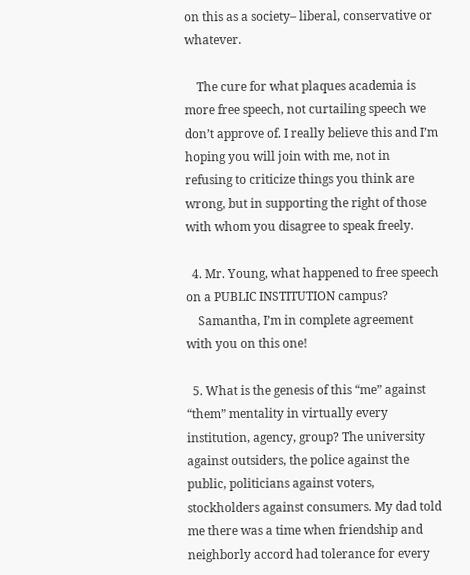on this as a society– liberal, conservative or whatever.

    The cure for what plaques academia is more free speech, not curtailing speech we don’t approve of. I really believe this and I’m hoping you will join with me, not in refusing to criticize things you think are wrong, but in supporting the right of those with whom you disagree to speak freely.

  4. Mr. Young, what happened to free speech on a PUBLIC INSTITUTION campus?
    Samantha, I’m in complete agreement with you on this one!

  5. What is the genesis of this “me” against “them” mentality in virtually every institution, agency, group? The university against outsiders, the police against the public, politicians against voters, stockholders against consumers. My dad told me there was a time when friendship and neighborly accord had tolerance for every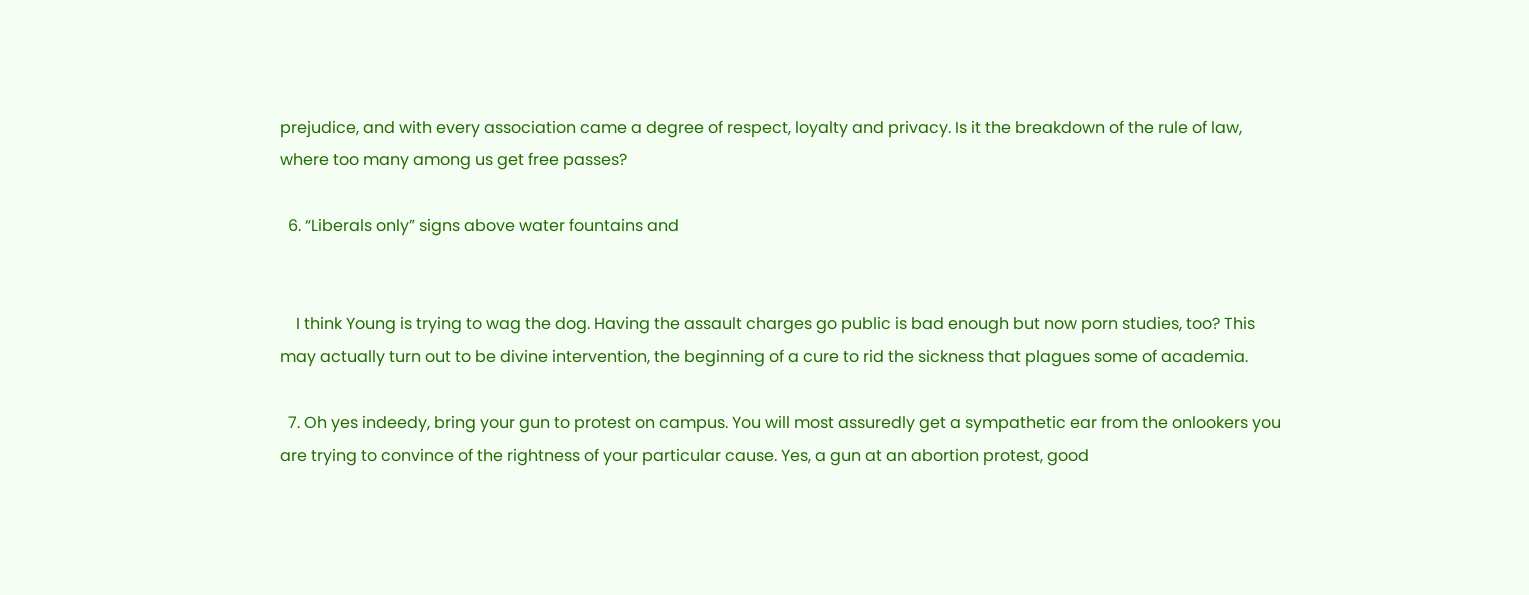prejudice, and with every association came a degree of respect, loyalty and privacy. Is it the breakdown of the rule of law, where too many among us get free passes?

  6. “Liberals only” signs above water fountains and


    I think Young is trying to wag the dog. Having the assault charges go public is bad enough but now porn studies, too? This may actually turn out to be divine intervention, the beginning of a cure to rid the sickness that plagues some of academia.

  7. Oh yes indeedy, bring your gun to protest on campus. You will most assuredly get a sympathetic ear from the onlookers you are trying to convince of the rightness of your particular cause. Yes, a gun at an abortion protest, good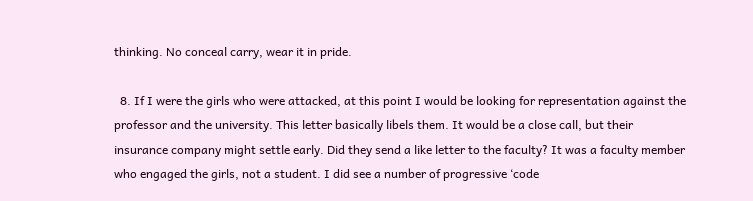thinking. No conceal carry, wear it in pride.

  8. If I were the girls who were attacked, at this point I would be looking for representation against the professor and the university. This letter basically libels them. It would be a close call, but their insurance company might settle early. Did they send a like letter to the faculty? It was a faculty member who engaged the girls, not a student. I did see a number of progressive ‘code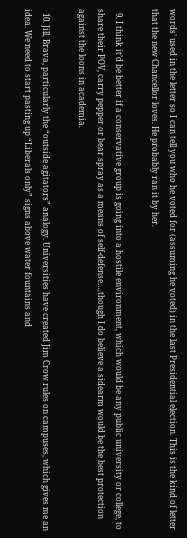words’ used in the letter so I can tell you who he voted for (assuming he voted) in the last Presidential election. This is the kind of letter that the new Chancellor loves. He probably ran it by her.

  9. I think it’d be better if a conservative group is going into a hostile environment, which would be any public university or college, to share their POV, carry pepper or bear spray as a means of self-defense….though I do believe a sidearm would be the best protection against the loons in academia.

  10. Jill, Brava, particularly the “outside agitators” analogy. Universities have created Jim Crow rules on campuses, which gives me an idea. We need to start pasting up “Liberals only” signs above water fountains and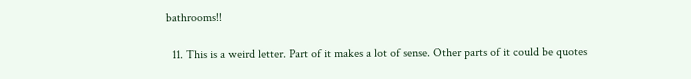bathrooms!!

  11. This is a weird letter. Part of it makes a lot of sense. Other parts of it could be quotes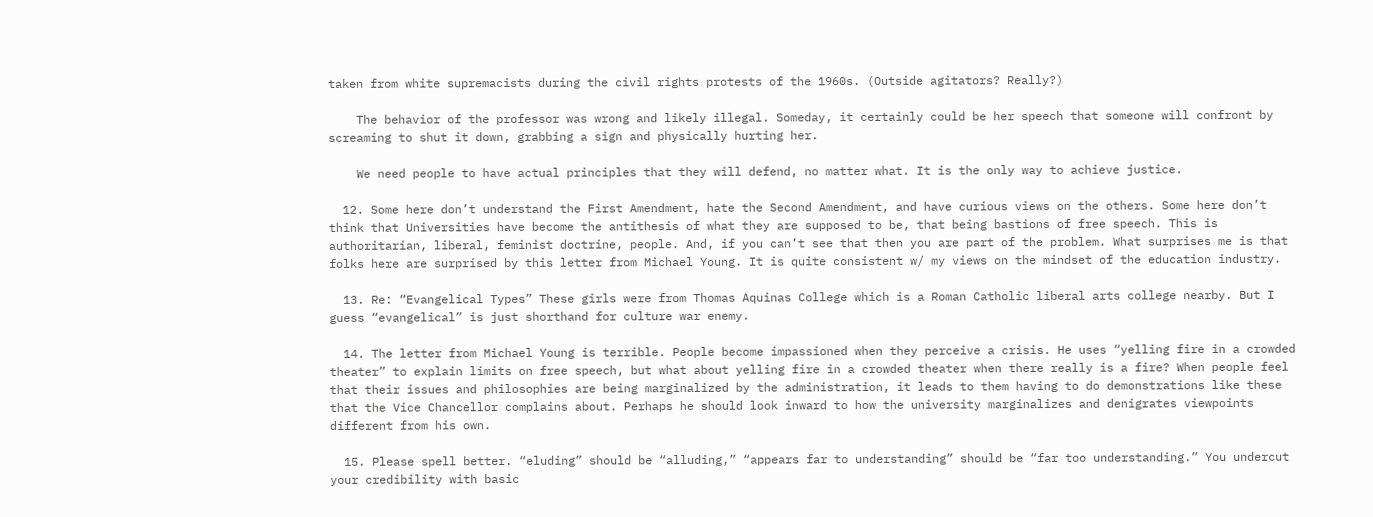taken from white supremacists during the civil rights protests of the 1960s. (Outside agitators? Really?)

    The behavior of the professor was wrong and likely illegal. Someday, it certainly could be her speech that someone will confront by screaming to shut it down, grabbing a sign and physically hurting her.

    We need people to have actual principles that they will defend, no matter what. It is the only way to achieve justice.

  12. Some here don’t understand the First Amendment, hate the Second Amendment, and have curious views on the others. Some here don’t think that Universities have become the antithesis of what they are supposed to be, that being bastions of free speech. This is authoritarian, liberal, feminist doctrine, people. And, if you can’t see that then you are part of the problem. What surprises me is that folks here are surprised by this letter from Michael Young. It is quite consistent w/ my views on the mindset of the education industry.

  13. Re: “Evangelical Types” These girls were from Thomas Aquinas College which is a Roman Catholic liberal arts college nearby. But I guess “evangelical” is just shorthand for culture war enemy.

  14. The letter from Michael Young is terrible. People become impassioned when they perceive a crisis. He uses “yelling fire in a crowded theater” to explain limits on free speech, but what about yelling fire in a crowded theater when there really is a fire? When people feel that their issues and philosophies are being marginalized by the administration, it leads to them having to do demonstrations like these that the Vice Chancellor complains about. Perhaps he should look inward to how the university marginalizes and denigrates viewpoints different from his own.

  15. Please spell better. “eluding” should be “alluding,” “appears far to understanding” should be “far too understanding.” You undercut your credibility with basic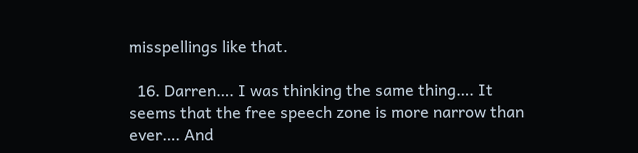misspellings like that.

  16. Darren…. I was thinking the same thing…. It seems that the free speech zone is more narrow than ever…. And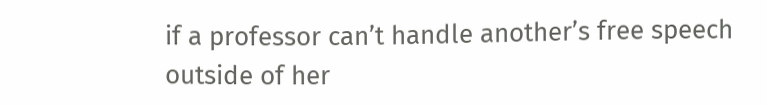if a professor can’t handle another’s free speech outside of her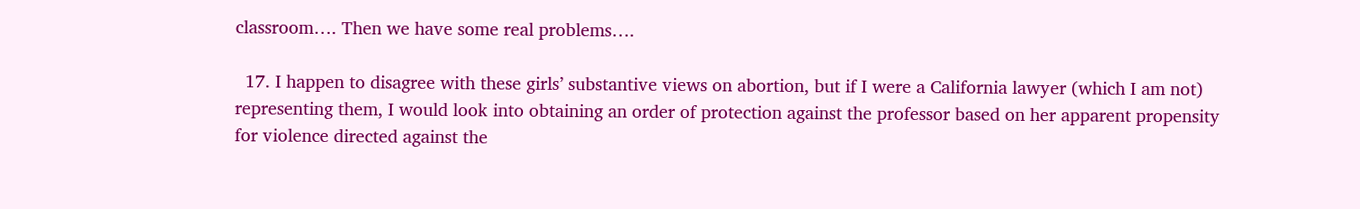classroom…. Then we have some real problems….

  17. I happen to disagree with these girls’ substantive views on abortion, but if I were a California lawyer (which I am not) representing them, I would look into obtaining an order of protection against the professor based on her apparent propensity for violence directed against the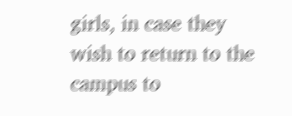girls, in case they wish to return to the campus to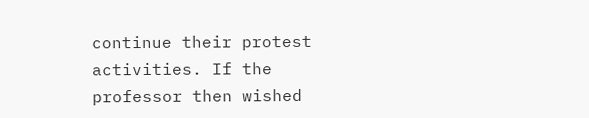continue their protest activities. If the professor then wished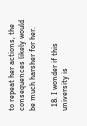to repeat her actions, the consequences likely would be much harsher for her.

  18. I wonder if this university is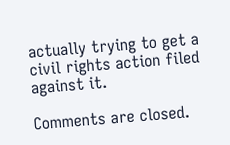actually trying to get a civil rights action filed against it.

Comments are closed.